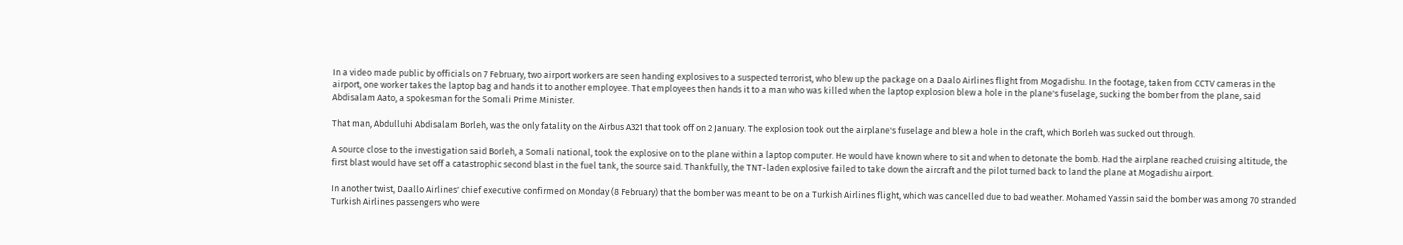In a video made public by officials on 7 February, two airport workers are seen handing explosives to a suspected terrorist, who blew up the package on a Daalo Airlines flight from Mogadishu. In the footage, taken from CCTV cameras in the airport, one worker takes the laptop bag and hands it to another employee. That employees then hands it to a man who was killed when the laptop explosion blew a hole in the plane's fuselage, sucking the bomber from the plane, said Abdisalam Aato, a spokesman for the Somali Prime Minister.

That man, Abdulluhi Abdisalam Borleh, was the only fatality on the Airbus A321 that took off on 2 January. The explosion took out the airplane's fuselage and blew a hole in the craft, which Borleh was sucked out through.

A source close to the investigation said Borleh, a Somali national, took the explosive on to the plane within a laptop computer. He would have known where to sit and when to detonate the bomb. Had the airplane reached cruising altitude, the first blast would have set off a catastrophic second blast in the fuel tank, the source said. Thankfully, the TNT-laden explosive failed to take down the aircraft and the pilot turned back to land the plane at Mogadishu airport.

In another twist, Daallo Airlines' chief executive confirmed on Monday (8 February) that the bomber was meant to be on a Turkish Airlines flight, which was cancelled due to bad weather. Mohamed Yassin said the bomber was among 70 stranded Turkish Airlines passengers who were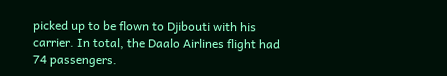picked up to be flown to Djibouti with his carrier. In total, the Daalo Airlines flight had 74 passengers.